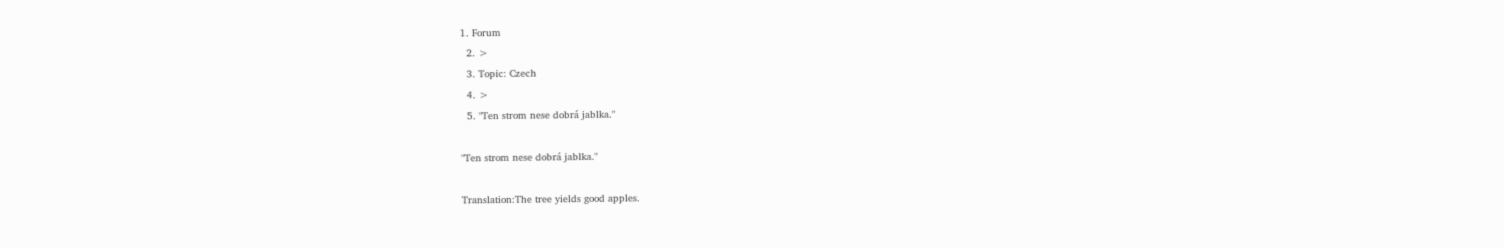1. Forum
  2. >
  3. Topic: Czech
  4. >
  5. "Ten strom nese dobrá jablka."

"Ten strom nese dobrá jablka."

Translation:The tree yields good apples.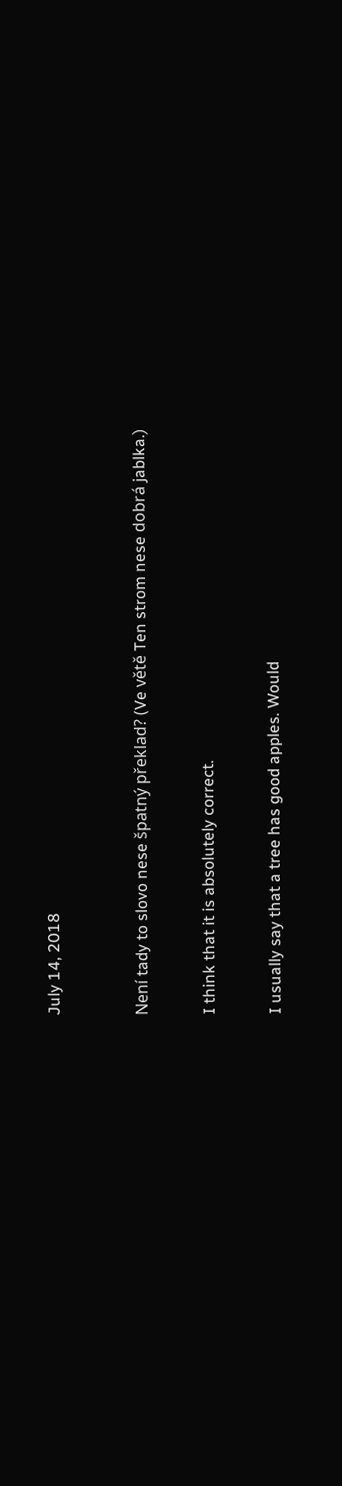July 14, 2018



Není tady to slovo nese špatný překlad? (Ve větě Ten strom nese dobrá jablka.)


I think that it is absolutely correct.


I usually say that a tree has good apples. Would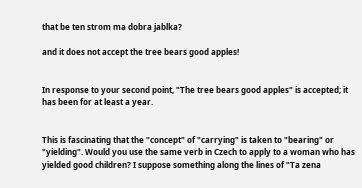that be ten strom ma dobra jablka?

and it does not accept the tree bears good apples!


In response to your second point, "The tree bears good apples" is accepted; it has been for at least a year.


This is fascinating that the "concept" of "carrying" is taken to "bearing" or "yielding". Would you use the same verb in Czech to apply to a woman who has yielded good children? I suppose something along the lines of "Ta zena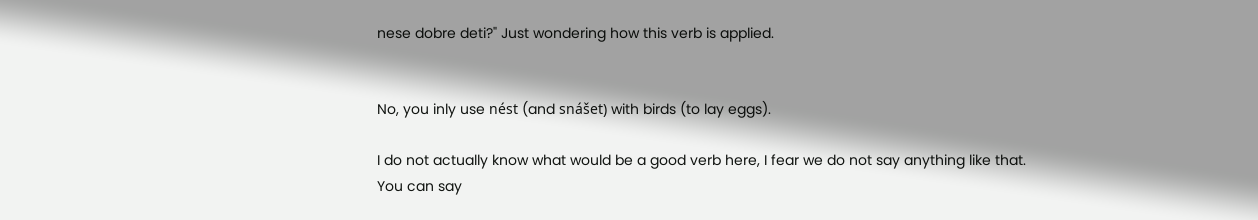nese dobre deti?" Just wondering how this verb is applied.


No, you inly use nést (and snášet) with birds (to lay eggs).

I do not actually know what would be a good verb here, I fear we do not say anything like that. You can say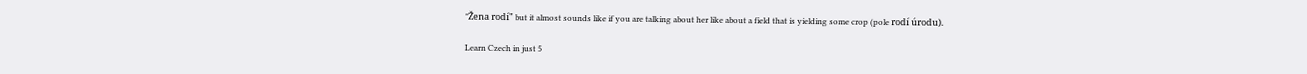"Žena rodí" but it almost sounds like if you are talking about her like about a field that is yielding some crop (pole rodí úrodu).

Learn Czech in just 5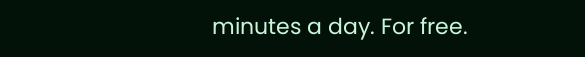minutes a day. For free.